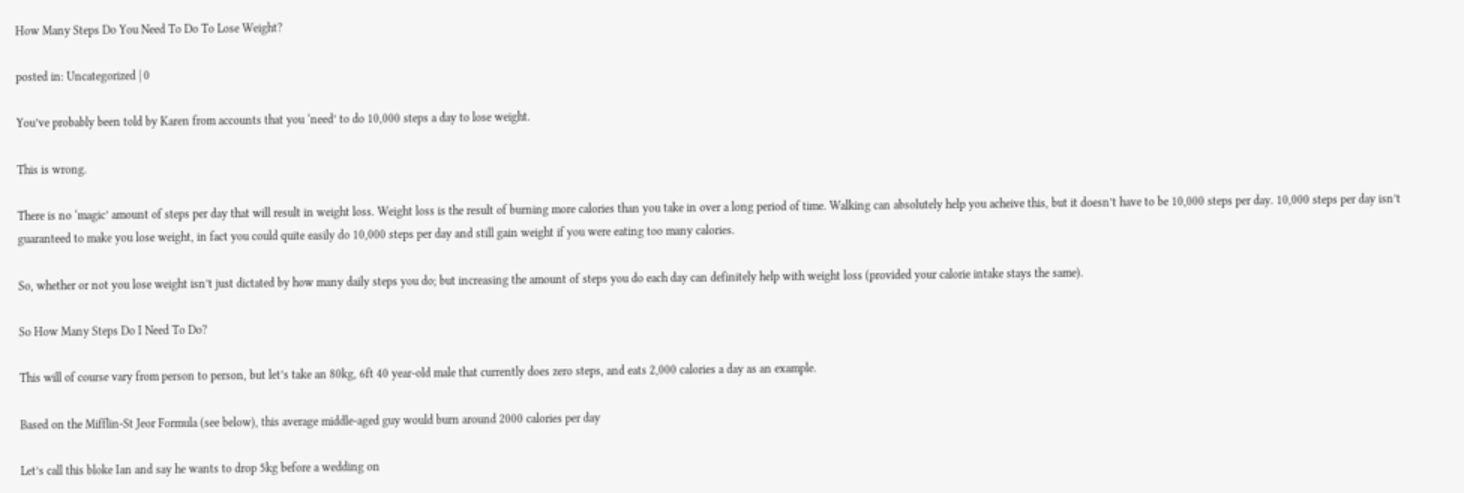How Many Steps Do You Need To Do To Lose Weight?

posted in: Uncategorized | 0

You’ve probably been told by Karen from accounts that you ‘need’ to do 10,000 steps a day to lose weight.

This is wrong.

There is no ‘magic’ amount of steps per day that will result in weight loss. Weight loss is the result of burning more calories than you take in over a long period of time. Walking can absolutely help you acheive this, but it doesn’t have to be 10,000 steps per day. 10,000 steps per day isn’t guaranteed to make you lose weight, in fact you could quite easily do 10,000 steps per day and still gain weight if you were eating too many calories.

So, whether or not you lose weight isn’t just dictated by how many daily steps you do; but increasing the amount of steps you do each day can definitely help with weight loss (provided your calorie intake stays the same).

So How Many Steps Do I Need To Do?

This will of course vary from person to person, but let’s take an 80kg, 6ft 40 year-old male that currently does zero steps, and eats 2,000 calories a day as an example.

Based on the Mifflin-St Jeor Formula (see below), this average middle-aged guy would burn around 2000 calories per day

Let’s call this bloke Ian and say he wants to drop 5kg before a wedding on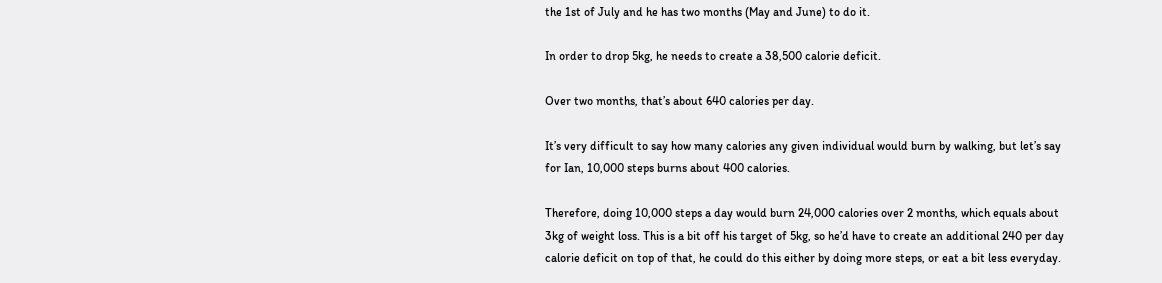the 1st of July and he has two months (May and June) to do it.

In order to drop 5kg, he needs to create a 38,500 calorie deficit.

Over two months, that’s about 640 calories per day.

It’s very difficult to say how many calories any given individual would burn by walking, but let’s say for Ian, 10,000 steps burns about 400 calories.

Therefore, doing 10,000 steps a day would burn 24,000 calories over 2 months, which equals about 3kg of weight loss. This is a bit off his target of 5kg, so he’d have to create an additional 240 per day calorie deficit on top of that, he could do this either by doing more steps, or eat a bit less everyday.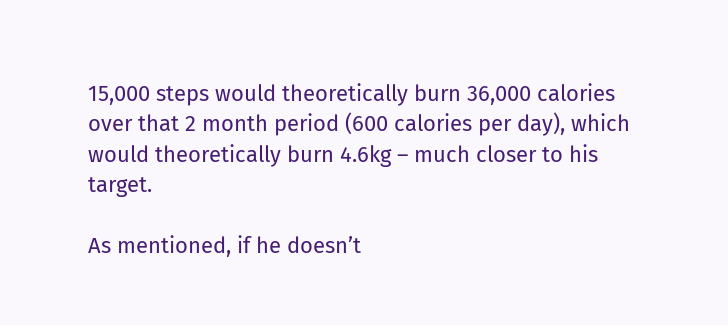15,000 steps would theoretically burn 36,000 calories over that 2 month period (600 calories per day), which would theoretically burn 4.6kg – much closer to his target.

As mentioned, if he doesn’t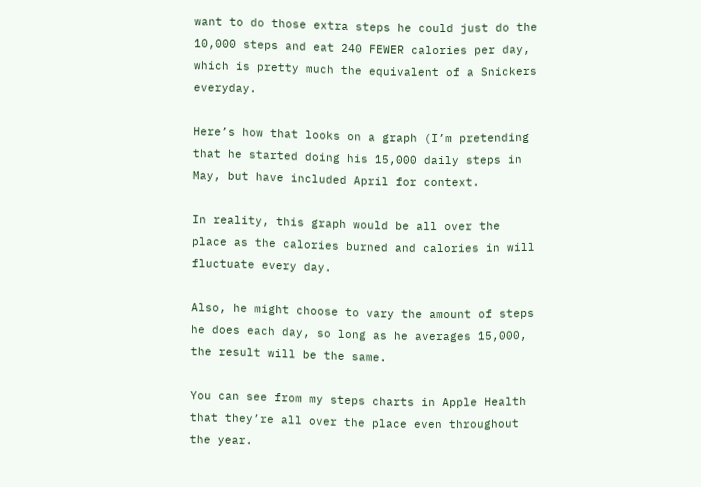want to do those extra steps he could just do the 10,000 steps and eat 240 FEWER calories per day, which is pretty much the equivalent of a Snickers everyday.

Here’s how that looks on a graph (I’m pretending that he started doing his 15,000 daily steps in May, but have included April for context.

In reality, this graph would be all over the place as the calories burned and calories in will fluctuate every day.

Also, he might choose to vary the amount of steps he does each day, so long as he averages 15,000, the result will be the same.

You can see from my steps charts in Apple Health that they’re all over the place even throughout the year.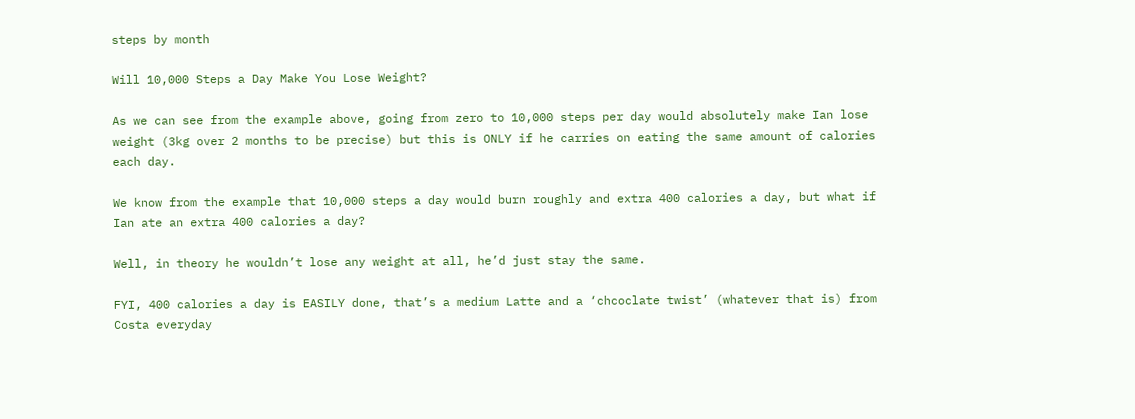steps by month

Will 10,000 Steps a Day Make You Lose Weight?

As we can see from the example above, going from zero to 10,000 steps per day would absolutely make Ian lose weight (3kg over 2 months to be precise) but this is ONLY if he carries on eating the same amount of calories each day.

We know from the example that 10,000 steps a day would burn roughly and extra 400 calories a day, but what if Ian ate an extra 400 calories a day?

Well, in theory he wouldn’t lose any weight at all, he’d just stay the same.

FYI, 400 calories a day is EASILY done, that’s a medium Latte and a ‘chcoclate twist’ (whatever that is) from Costa everyday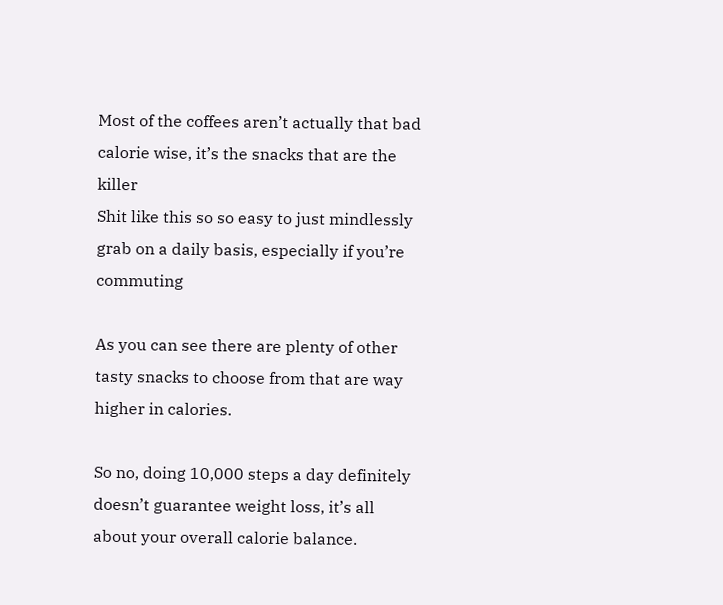Most of the coffees aren’t actually that bad calorie wise, it’s the snacks that are the killer
Shit like this so so easy to just mindlessly grab on a daily basis, especially if you’re commuting

As you can see there are plenty of other tasty snacks to choose from that are way higher in calories.

So no, doing 10,000 steps a day definitely doesn’t guarantee weight loss, it’s all about your overall calorie balance.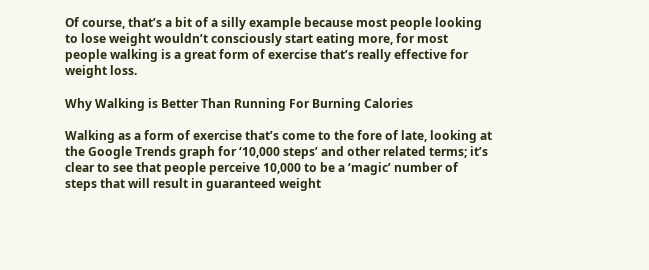Of course, that’s a bit of a silly example because most people looking to lose weight wouldn’t consciously start eating more, for most people walking is a great form of exercise that’s really effective for weight loss.

Why Walking is Better Than Running For Burning Calories

Walking as a form of exercise that’s come to the fore of late, looking at the Google Trends graph for ‘10,000 steps’ and other related terms; it’s clear to see that people perceive 10,000 to be a ‘magic’ number of steps that will result in guaranteed weight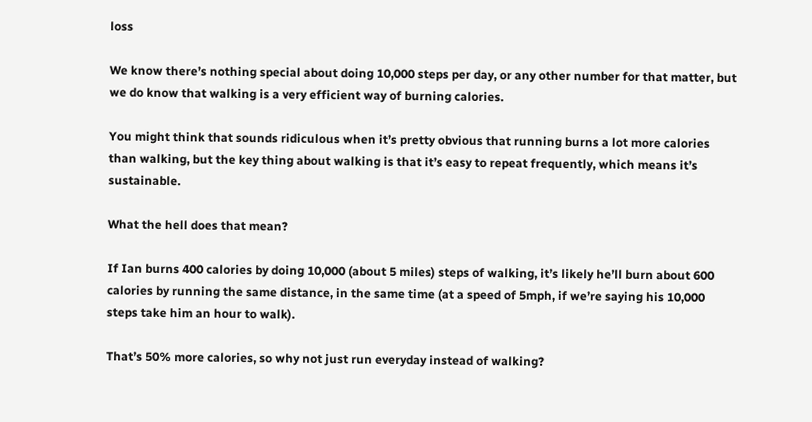loss

We know there’s nothing special about doing 10,000 steps per day, or any other number for that matter, but we do know that walking is a very efficient way of burning calories.

You might think that sounds ridiculous when it’s pretty obvious that running burns a lot more calories than walking, but the key thing about walking is that it’s easy to repeat frequently, which means it’s sustainable.

What the hell does that mean?

If Ian burns 400 calories by doing 10,000 (about 5 miles) steps of walking, it’s likely he’ll burn about 600 calories by running the same distance, in the same time (at a speed of 5mph, if we’re saying his 10,000 steps take him an hour to walk).

That’s 50% more calories, so why not just run everyday instead of walking?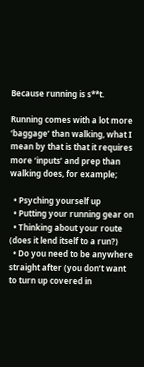Because running is s**t.

Running comes with a lot more ‘baggage’ than walking, what I mean by that is that it requires more ‘inputs’ and prep than walking does, for example;

  • Psyching yourself up
  • Putting your running gear on
  • Thinking about your route (does it lend itself to a run?)
  • Do you need to be anywhere straight after (you don’t want to turn up covered in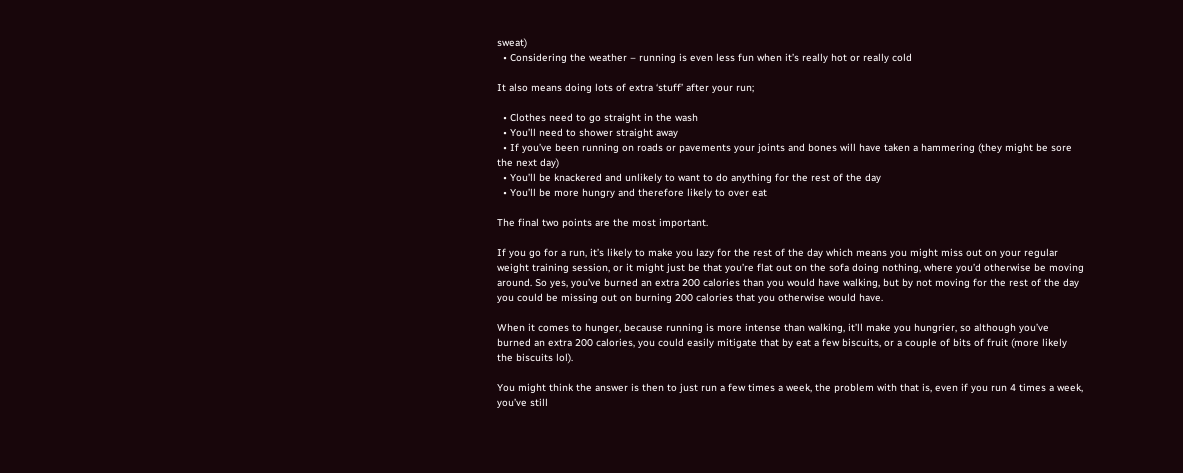sweat)
  • Considering the weather – running is even less fun when it’s really hot or really cold

It also means doing lots of extra ‘stuff’ after your run;

  • Clothes need to go straight in the wash
  • You’ll need to shower straight away
  • If you’ve been running on roads or pavements your joints and bones will have taken a hammering (they might be sore the next day)
  • You’ll be knackered and unlikely to want to do anything for the rest of the day
  • You’ll be more hungry and therefore likely to over eat

The final two points are the most important.

If you go for a run, it’s likely to make you lazy for the rest of the day which means you might miss out on your regular weight training session, or it might just be that you’re flat out on the sofa doing nothing, where you’d otherwise be moving around. So yes, you’ve burned an extra 200 calories than you would have walking, but by not moving for the rest of the day you could be missing out on burning 200 calories that you otherwise would have.

When it comes to hunger, because running is more intense than walking, it’ll make you hungrier, so although you’ve burned an extra 200 calories, you could easily mitigate that by eat a few biscuits, or a couple of bits of fruit (more likely the biscuits lol).

You might think the answer is then to just run a few times a week, the problem with that is, even if you run 4 times a week, you’ve still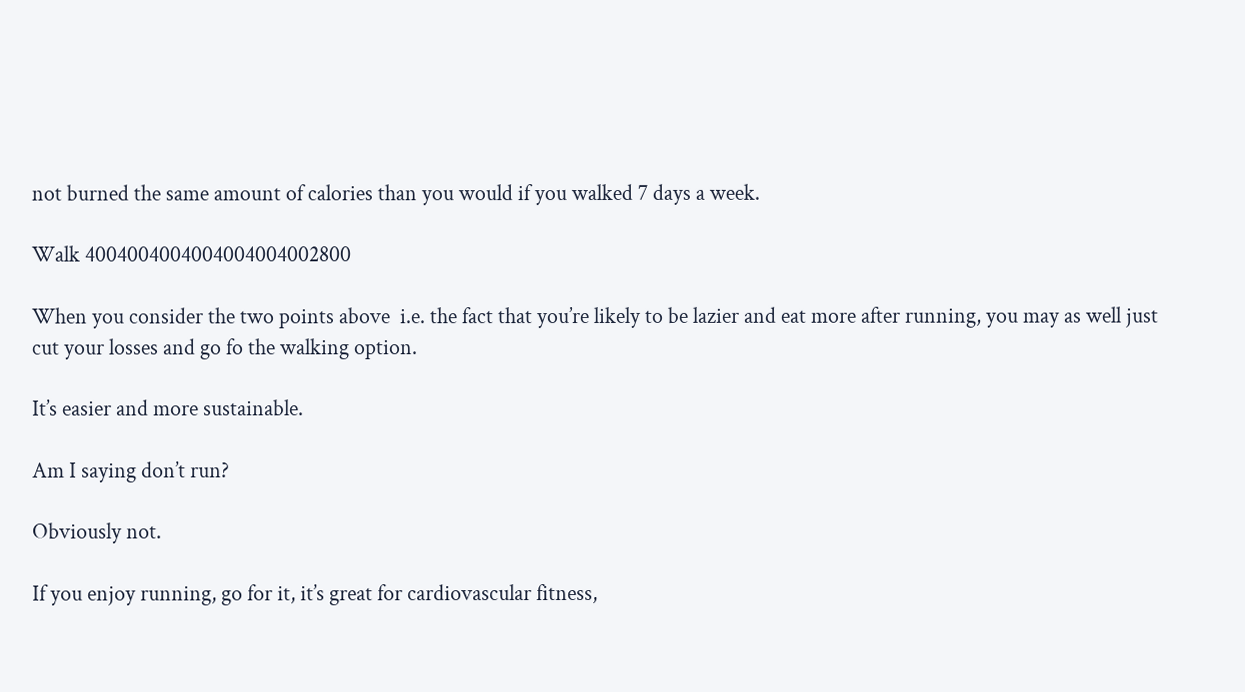not burned the same amount of calories than you would if you walked 7 days a week.

Walk 4004004004004004004002800

When you consider the two points above  i.e. the fact that you’re likely to be lazier and eat more after running, you may as well just cut your losses and go fo the walking option.

It’s easier and more sustainable.

Am I saying don’t run?

Obviously not.

If you enjoy running, go for it, it’s great for cardiovascular fitness,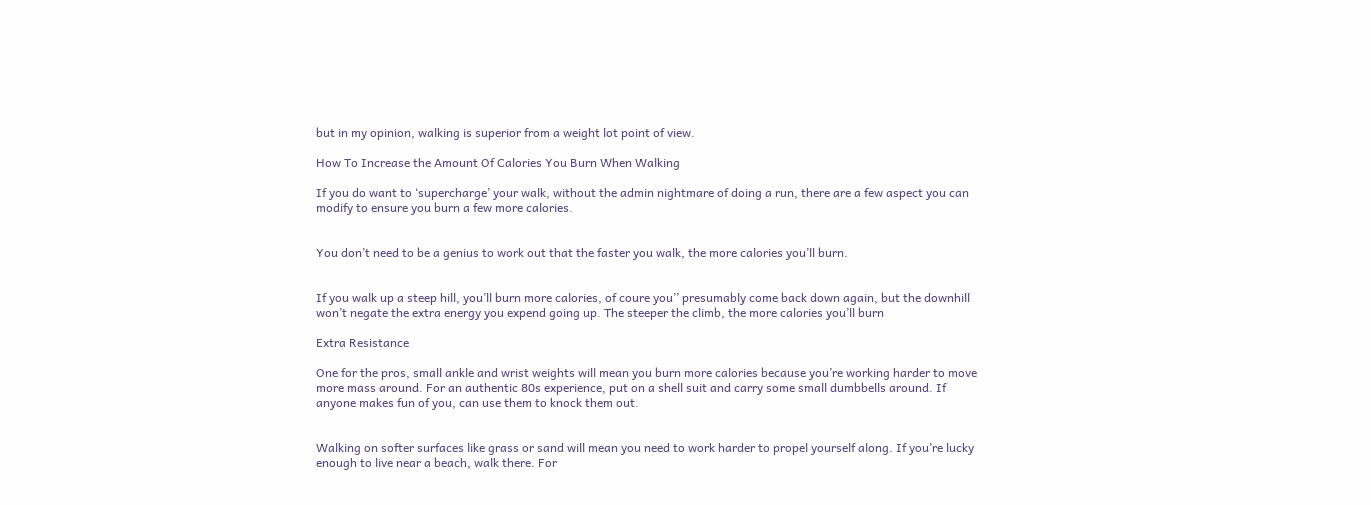but in my opinion, walking is superior from a weight lot point of view.

How To Increase the Amount Of Calories You Burn When Walking

If you do want to ‘supercharge’ your walk, without the admin nightmare of doing a run, there are a few aspect you can modify to ensure you burn a few more calories.


You don’t need to be a genius to work out that the faster you walk, the more calories you’ll burn.


If you walk up a steep hill, you’ll burn more calories, of coure you’’ presumably come back down again, but the downhill won’t negate the extra energy you expend going up. The steeper the climb, the more calories you’ll burn

Extra Resistance

One for the pros, small ankle and wrist weights will mean you burn more calories because you’re working harder to move more mass around. For an authentic 80s experience, put on a shell suit and carry some small dumbbells around. If anyone makes fun of you, can use them to knock them out.


Walking on softer surfaces like grass or sand will mean you need to work harder to propel yourself along. If you’re lucky enough to live near a beach, walk there. For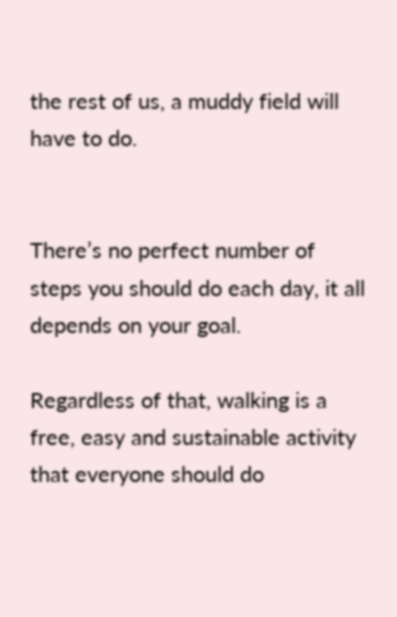the rest of us, a muddy field will have to do.


There’s no perfect number of steps you should do each day, it all depends on your goal.

Regardless of that, walking is a free, easy and sustainable activity that everyone should do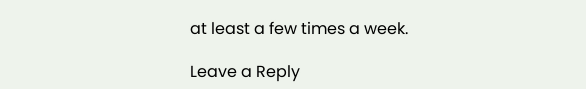at least a few times a week.

Leave a Reply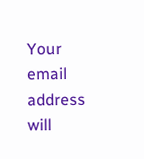Your email address will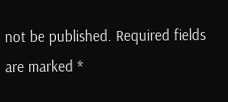not be published. Required fields are marked *